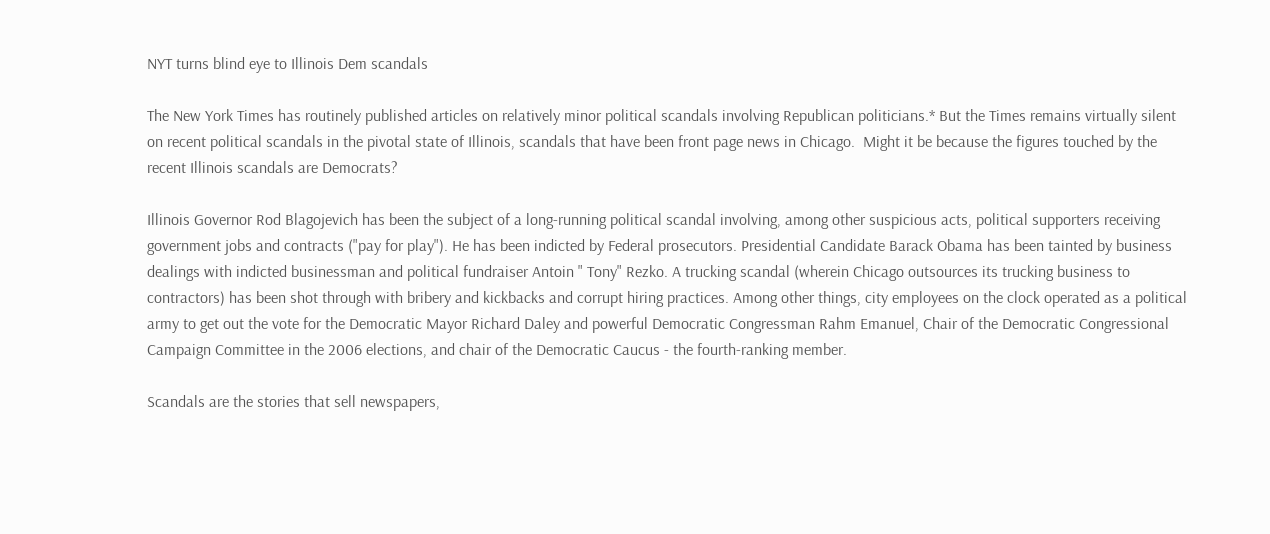NYT turns blind eye to Illinois Dem scandals

The New York Times has routinely published articles on relatively minor political scandals involving Republican politicians.* But the Times remains virtually silent on recent political scandals in the pivotal state of Illinois, scandals that have been front page news in Chicago.  Might it be because the figures touched by the recent Illinois scandals are Democrats?

Illinois Governor Rod Blagojevich has been the subject of a long-running political scandal involving, among other suspicious acts, political supporters receiving government jobs and contracts ("pay for play"). He has been indicted by Federal prosecutors. Presidential Candidate Barack Obama has been tainted by business dealings with indicted businessman and political fundraiser Antoin " Tony" Rezko. A trucking scandal (wherein Chicago outsources its trucking business to contractors) has been shot through with bribery and kickbacks and corrupt hiring practices. Among other things, city employees on the clock operated as a political army to get out the vote for the Democratic Mayor Richard Daley and powerful Democratic Congressman Rahm Emanuel, Chair of the Democratic Congressional Campaign Committee in the 2006 elections, and chair of the Democratic Caucus - the fourth-ranking member.

Scandals are the stories that sell newspapers,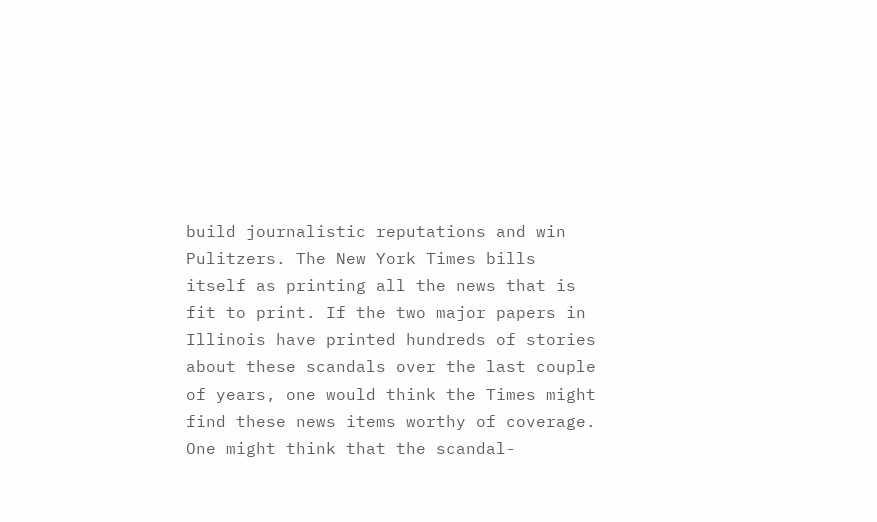build journalistic reputations and win Pulitzers. The New York Times bills itself as printing all the news that is fit to print. If the two major papers in Illinois have printed hundreds of stories about these scandals over the last couple of years, one would think the Times might find these news items worthy of coverage. One might think that the scandal-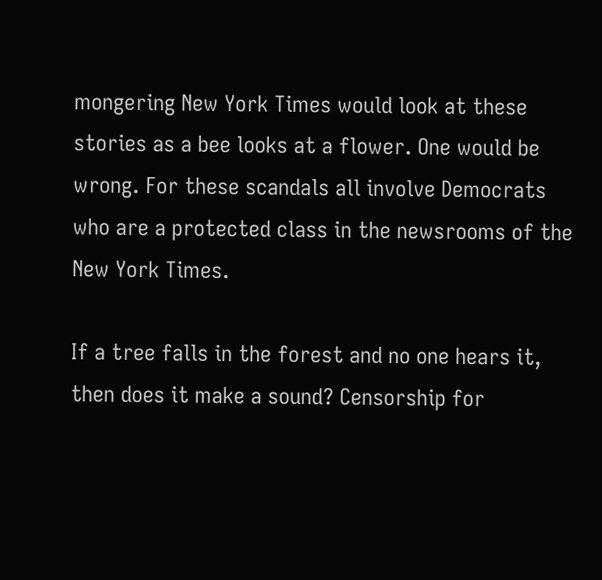mongering New York Times would look at these stories as a bee looks at a flower. One would be wrong. For these scandals all involve Democrats who are a protected class in the newsrooms of the New York Times.

If a tree falls in the forest and no one hears it, then does it make a sound? Censorship for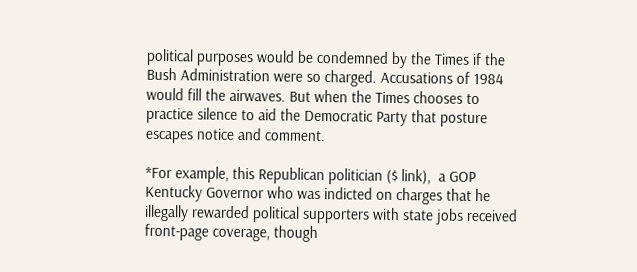political purposes would be condemned by the Times if the Bush Administration were so charged. Accusations of 1984 would fill the airwaves. But when the Times chooses to practice silence to aid the Democratic Party that posture escapes notice and comment.

*For example, this Republican politician ($ link),  a GOP Kentucky Governor who was indicted on charges that he illegally rewarded political supporters with state jobs received front-page coverage, though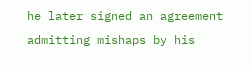he later signed an agreement admitting mishaps by his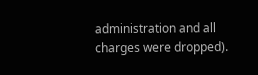administration and all charges were dropped).